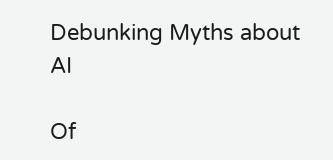Debunking Myths about AI

Of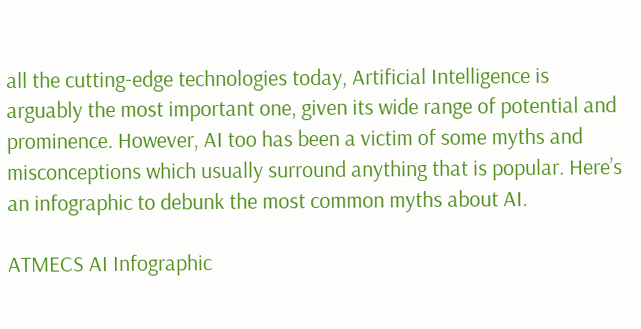all the cutting-edge technologies today, Artificial Intelligence is arguably the most important one, given its wide range of potential and prominence. However, AI too has been a victim of some myths and misconceptions which usually surround anything that is popular. Here’s an infographic to debunk the most common myths about AI.

ATMECS AI Infographic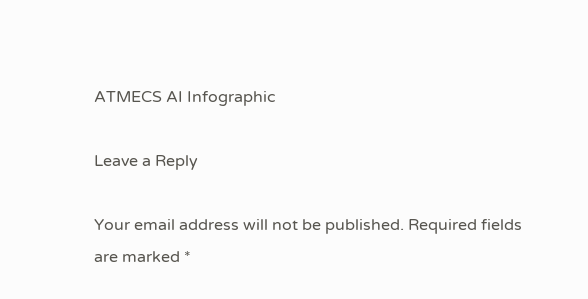ATMECS AI Infographic

Leave a Reply

Your email address will not be published. Required fields are marked *